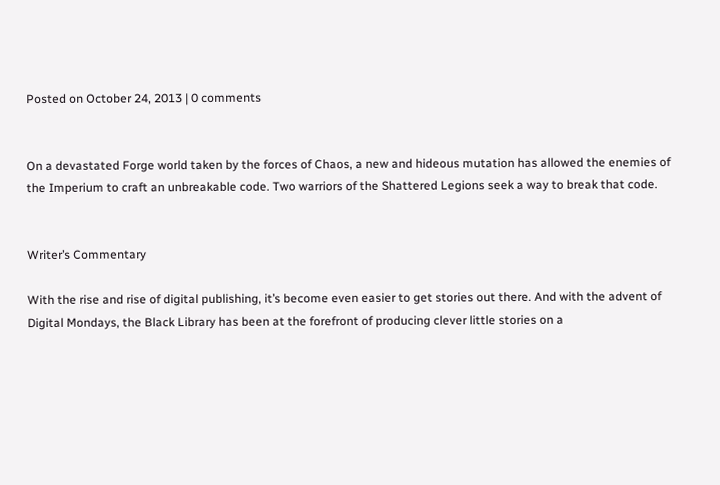Posted on October 24, 2013 | 0 comments


On a devastated Forge world taken by the forces of Chaos, a new and hideous mutation has allowed the enemies of the Imperium to craft an unbreakable code. Two warriors of the Shattered Legions seek a way to break that code.


Writer’s Commentary

With the rise and rise of digital publishing, it’s become even easier to get stories out there. And with the advent of Digital Mondays, the Black Library has been at the forefront of producing clever little stories on a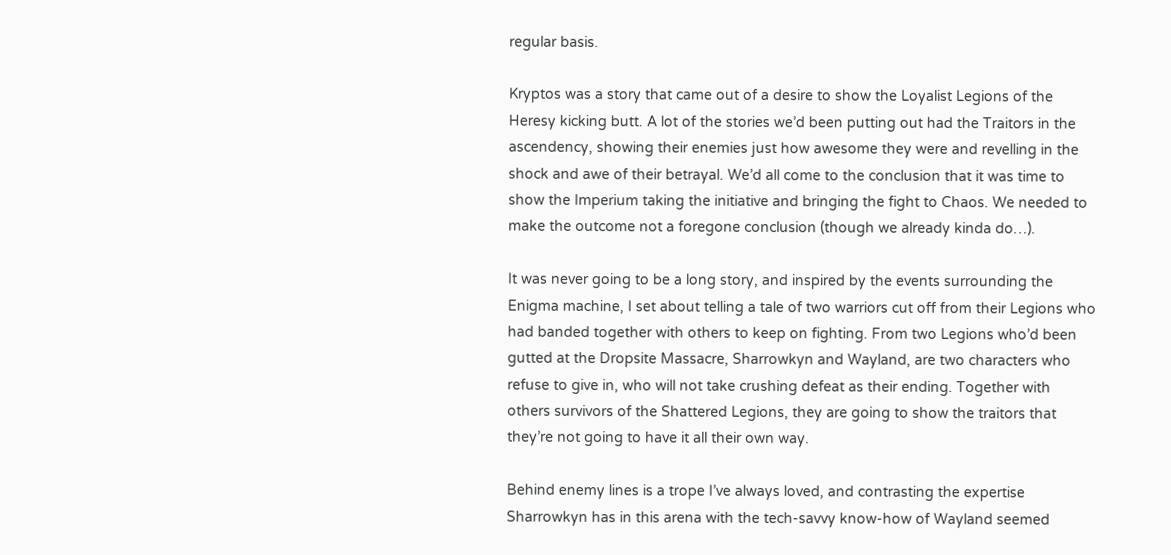regular basis.

Kryptos was a story that came out of a desire to show the Loyalist Legions of the Heresy kicking butt. A lot of the stories we’d been putting out had the Traitors in the ascendency, showing their enemies just how awesome they were and revelling in the shock and awe of their betrayal. We’d all come to the conclusion that it was time to show the Imperium taking the initiative and bringing the fight to Chaos. We needed to make the outcome not a foregone conclusion (though we already kinda do…).

It was never going to be a long story, and inspired by the events surrounding the Enigma machine, I set about telling a tale of two warriors cut off from their Legions who had banded together with others to keep on fighting. From two Legions who’d been gutted at the Dropsite Massacre, Sharrowkyn and Wayland, are two characters who refuse to give in, who will not take crushing defeat as their ending. Together with others survivors of the Shattered Legions, they are going to show the traitors that they’re not going to have it all their own way.

Behind enemy lines is a trope I’ve always loved, and contrasting the expertise Sharrowkyn has in this arena with the tech-savvy know-how of Wayland seemed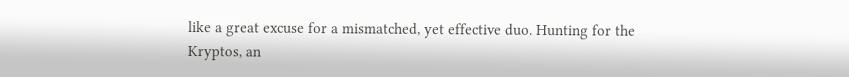like a great excuse for a mismatched, yet effective duo. Hunting for the Kryptos, an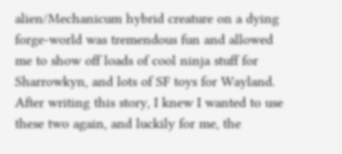alien/Mechanicum hybrid creature on a dying forge-world was tremendous fun and allowed me to show off loads of cool ninja stuff for Sharrowkyn, and lots of SF toys for Wayland. After writing this story, I knew I wanted to use these two again, and luckily for me, the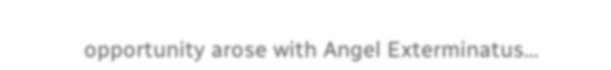opportunity arose with Angel Exterminatus…